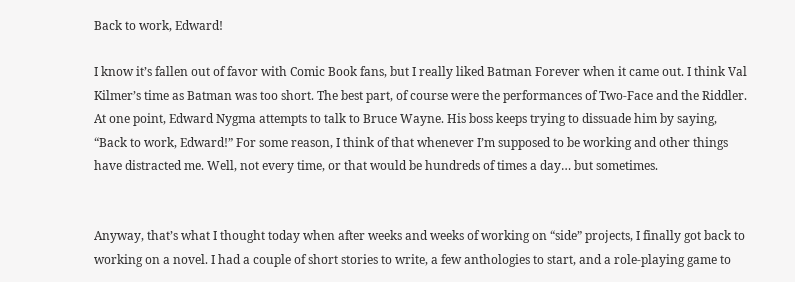Back to work, Edward!

I know it’s fallen out of favor with Comic Book fans, but I really liked Batman Forever when it came out. I think Val Kilmer’s time as Batman was too short. The best part, of course were the performances of Two-Face and the Riddler. At one point, Edward Nygma attempts to talk to Bruce Wayne. His boss keeps trying to dissuade him by saying, “Back to work, Edward!” For some reason, I think of that whenever I’m supposed to be working and other things have distracted me. Well, not every time, or that would be hundreds of times a day… but sometimes.


Anyway, that’s what I thought today when after weeks and weeks of working on “side” projects, I finally got back to working on a novel. I had a couple of short stories to write, a few anthologies to start, and a role-playing game to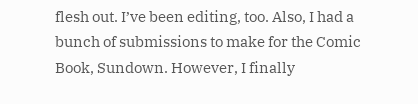flesh out. I’ve been editing, too. Also, I had a bunch of submissions to make for the Comic Book, Sundown. However, I finally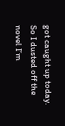got caught up today. So I dusted off the novel I’m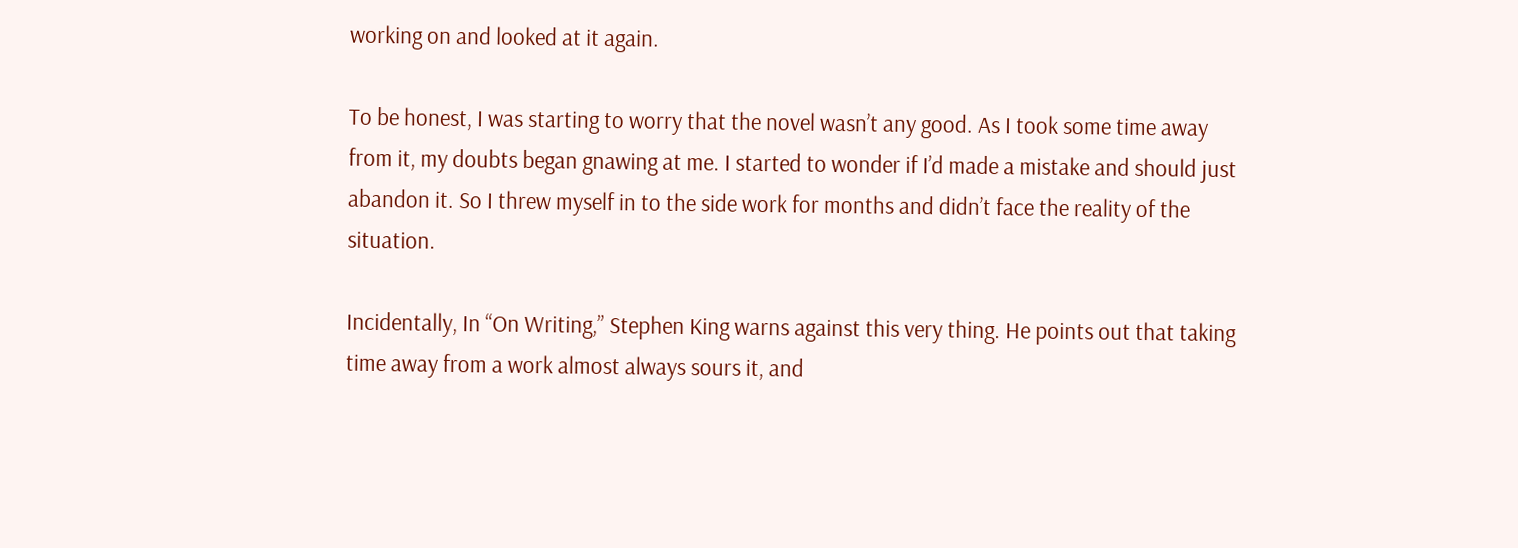working on and looked at it again.

To be honest, I was starting to worry that the novel wasn’t any good. As I took some time away from it, my doubts began gnawing at me. I started to wonder if I’d made a mistake and should just abandon it. So I threw myself in to the side work for months and didn’t face the reality of the situation.

Incidentally, In “On Writing,” Stephen King warns against this very thing. He points out that taking time away from a work almost always sours it, and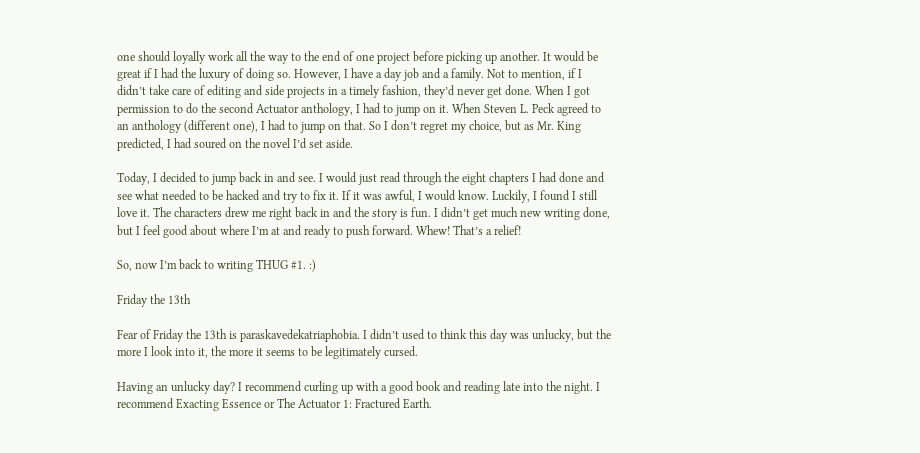one should loyally work all the way to the end of one project before picking up another. It would be great if I had the luxury of doing so. However, I have a day job and a family. Not to mention, if I didn’t take care of editing and side projects in a timely fashion, they’d never get done. When I got permission to do the second Actuator anthology, I had to jump on it. When Steven L. Peck agreed to an anthology (different one), I had to jump on that. So I don’t regret my choice, but as Mr. King predicted, I had soured on the novel I’d set aside.

Today, I decided to jump back in and see. I would just read through the eight chapters I had done and see what needed to be hacked and try to fix it. If it was awful, I would know. Luckily, I found I still love it. The characters drew me right back in and the story is fun. I didn’t get much new writing done, but I feel good about where I’m at and ready to push forward. Whew! That’s a relief!

So, now I’m back to writing THUG #1. :)

Friday the 13th

Fear of Friday the 13th is paraskavedekatriaphobia. I didn’t used to think this day was unlucky, but the more I look into it, the more it seems to be legitimately cursed.

Having an unlucky day? I recommend curling up with a good book and reading late into the night. I recommend Exacting Essence or The Actuator 1: Fractured Earth.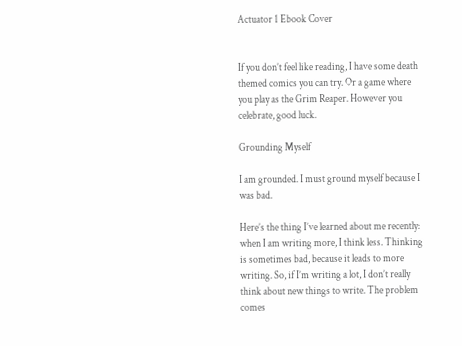Actuator 1 Ebook Cover


If you don’t feel like reading, I have some death themed comics you can try. Or a game where you play as the Grim Reaper. However you celebrate, good luck.

Grounding Myself

I am grounded. I must ground myself because I was bad.

Here’s the thing I’ve learned about me recently: when I am writing more, I think less. Thinking is sometimes bad, because it leads to more writing. So, if I’m writing a lot, I don’t really think about new things to write. The problem comes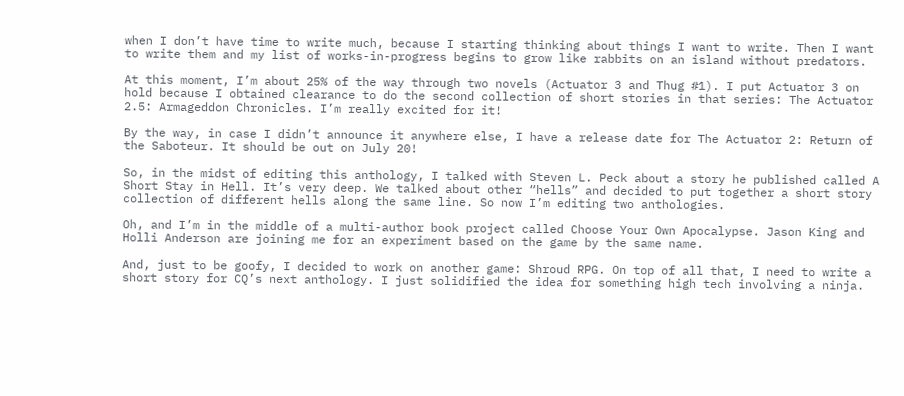when I don’t have time to write much, because I starting thinking about things I want to write. Then I want to write them and my list of works-in-progress begins to grow like rabbits on an island without predators.

At this moment, I’m about 25% of the way through two novels (Actuator 3 and Thug #1). I put Actuator 3 on hold because I obtained clearance to do the second collection of short stories in that series: The Actuator 2.5: Armageddon Chronicles. I’m really excited for it!

By the way, in case I didn’t announce it anywhere else, I have a release date for The Actuator 2: Return of the Saboteur. It should be out on July 20!

So, in the midst of editing this anthology, I talked with Steven L. Peck about a story he published called A Short Stay in Hell. It’s very deep. We talked about other “hells” and decided to put together a short story collection of different hells along the same line. So now I’m editing two anthologies.

Oh, and I’m in the middle of a multi-author book project called Choose Your Own Apocalypse. Jason King and Holli Anderson are joining me for an experiment based on the game by the same name.

And, just to be goofy, I decided to work on another game: Shroud RPG. On top of all that, I need to write a short story for CQ’s next anthology. I just solidified the idea for something high tech involving a ninja.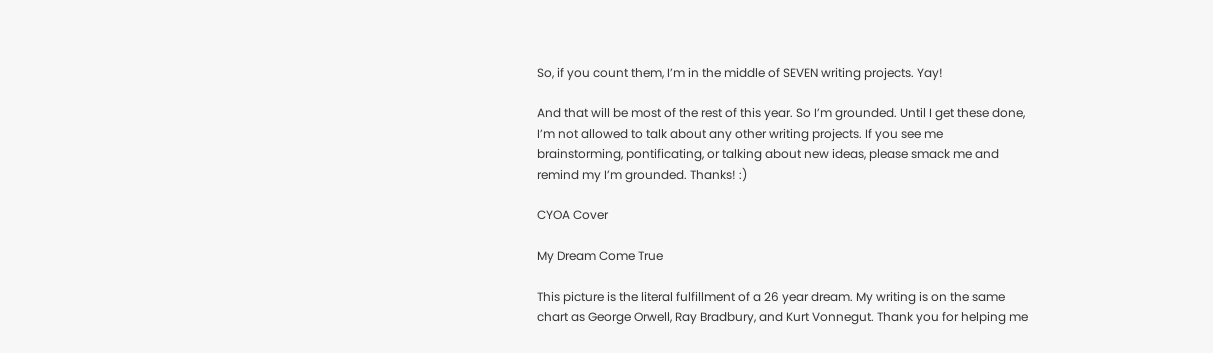So, if you count them, I’m in the middle of SEVEN writing projects. Yay!

And that will be most of the rest of this year. So I’m grounded. Until I get these done, I’m not allowed to talk about any other writing projects. If you see me brainstorming, pontificating, or talking about new ideas, please smack me and remind my I’m grounded. Thanks! :)

CYOA Cover

My Dream Come True

This picture is the literal fulfillment of a 26 year dream. My writing is on the same chart as George Orwell, Ray Bradbury, and Kurt Vonnegut. Thank you for helping me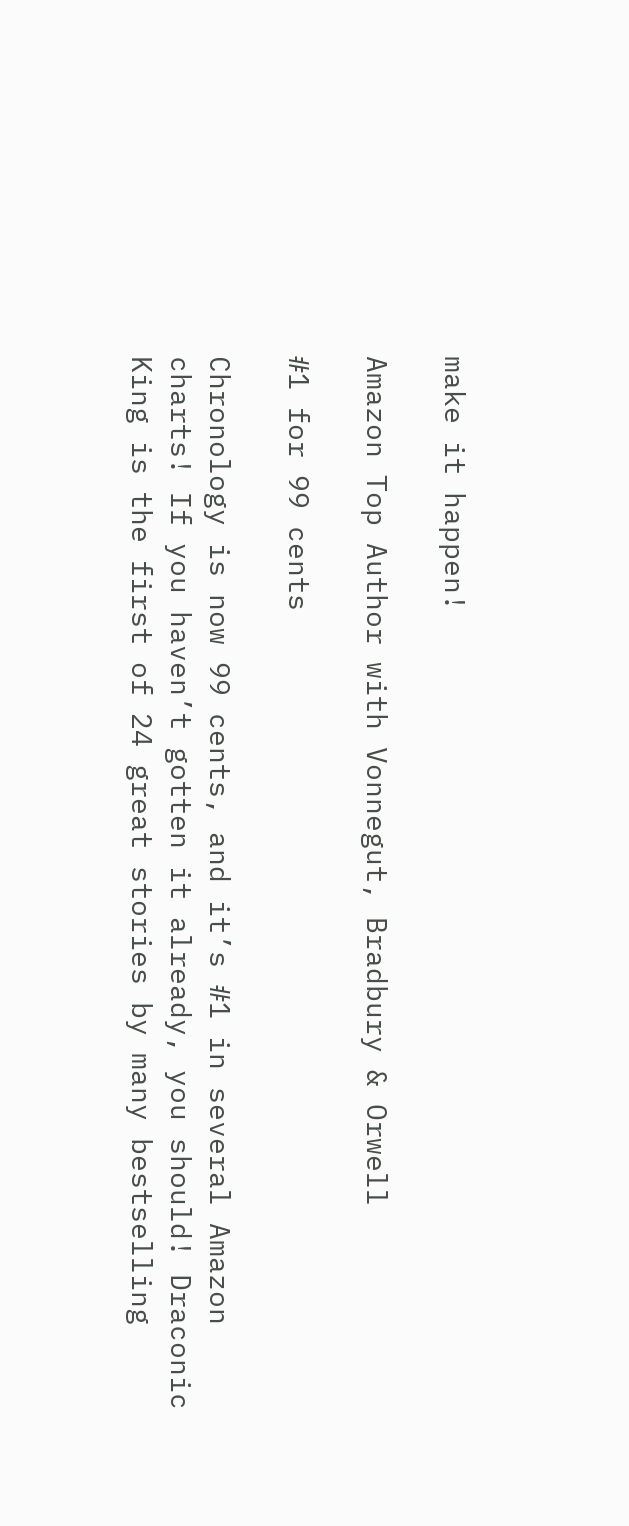make it happen!

Amazon Top Author with Vonnegut, Bradbury & Orwell

#1 for 99 cents

Chronology is now 99 cents, and it’s #1 in several Amazon charts! If you haven’t gotten it already, you should! Draconic King is the first of 24 great stories by many bestselling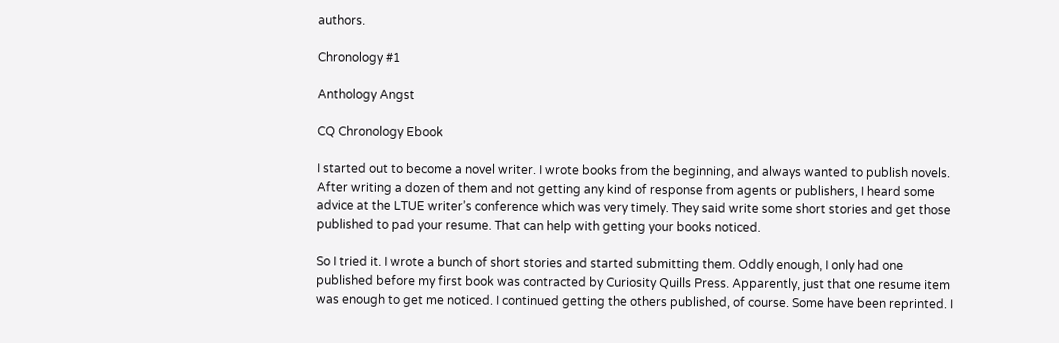authors.

Chronology #1

Anthology Angst

CQ Chronology Ebook

I started out to become a novel writer. I wrote books from the beginning, and always wanted to publish novels. After writing a dozen of them and not getting any kind of response from agents or publishers, I heard some advice at the LTUE writer’s conference which was very timely. They said write some short stories and get those published to pad your resume. That can help with getting your books noticed.

So I tried it. I wrote a bunch of short stories and started submitting them. Oddly enough, I only had one published before my first book was contracted by Curiosity Quills Press. Apparently, just that one resume item was enough to get me noticed. I continued getting the others published, of course. Some have been reprinted. I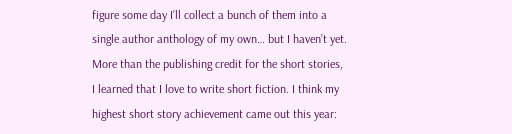figure some day I’ll collect a bunch of them into a single author anthology of my own… but I haven’t yet. More than the publishing credit for the short stories, I learned that I love to write short fiction. I think my highest short story achievement came out this year: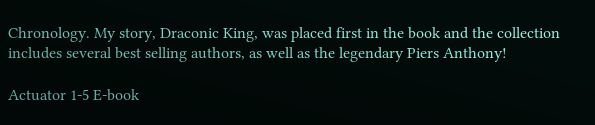Chronology. My story, Draconic King, was placed first in the book and the collection includes several best selling authors, as well as the legendary Piers Anthony!

Actuator 1-5 E-book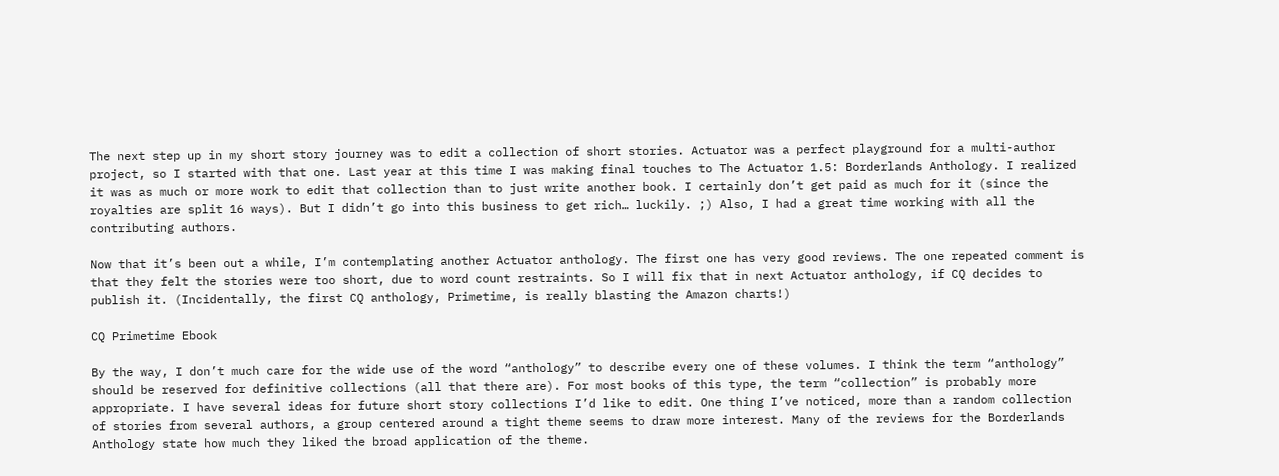The next step up in my short story journey was to edit a collection of short stories. Actuator was a perfect playground for a multi-author project, so I started with that one. Last year at this time I was making final touches to The Actuator 1.5: Borderlands Anthology. I realized it was as much or more work to edit that collection than to just write another book. I certainly don’t get paid as much for it (since the royalties are split 16 ways). But I didn’t go into this business to get rich… luckily. ;) Also, I had a great time working with all the contributing authors.

Now that it’s been out a while, I’m contemplating another Actuator anthology. The first one has very good reviews. The one repeated comment is that they felt the stories were too short, due to word count restraints. So I will fix that in next Actuator anthology, if CQ decides to publish it. (Incidentally, the first CQ anthology, Primetime, is really blasting the Amazon charts!)

CQ Primetime Ebook

By the way, I don’t much care for the wide use of the word “anthology” to describe every one of these volumes. I think the term “anthology” should be reserved for definitive collections (all that there are). For most books of this type, the term “collection” is probably more appropriate. I have several ideas for future short story collections I’d like to edit. One thing I’ve noticed, more than a random collection of stories from several authors, a group centered around a tight theme seems to draw more interest. Many of the reviews for the Borderlands Anthology state how much they liked the broad application of the theme.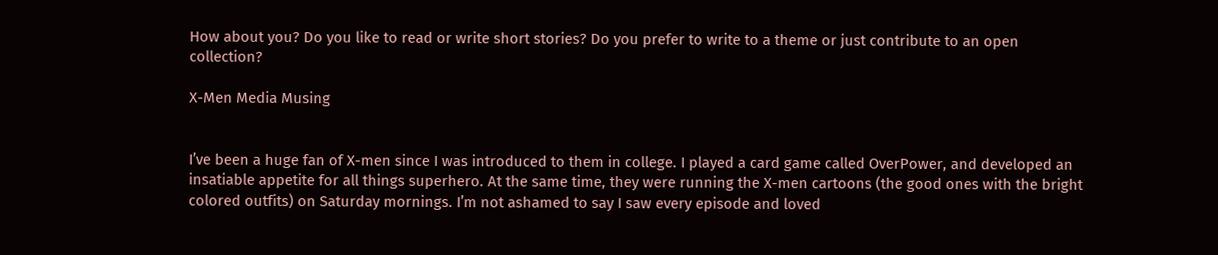How about you? Do you like to read or write short stories? Do you prefer to write to a theme or just contribute to an open collection?

X-Men Media Musing


I’ve been a huge fan of X-men since I was introduced to them in college. I played a card game called OverPower, and developed an insatiable appetite for all things superhero. At the same time, they were running the X-men cartoons (the good ones with the bright colored outfits) on Saturday mornings. I’m not ashamed to say I saw every episode and loved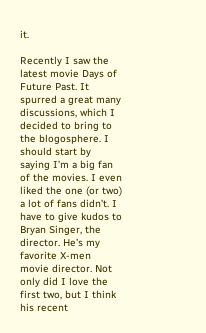it.

Recently I saw the latest movie Days of Future Past. It spurred a great many discussions, which I decided to bring to the blogosphere. I should start by saying I’m a big fan of the movies. I even liked the one (or two) a lot of fans didn’t. I have to give kudos to Bryan Singer, the director. He’s my favorite X-men movie director. Not only did I love the first two, but I think his recent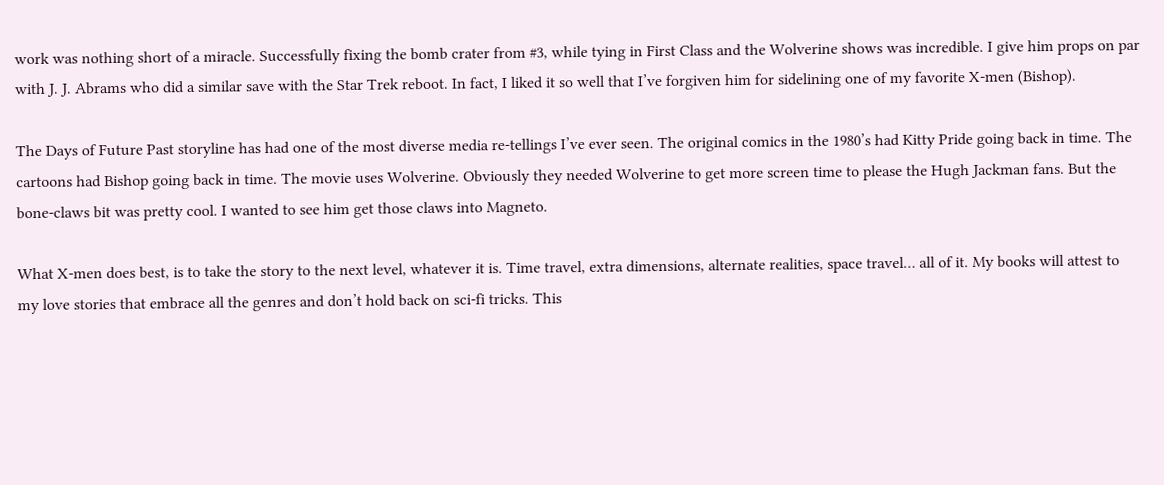work was nothing short of a miracle. Successfully fixing the bomb crater from #3, while tying in First Class and the Wolverine shows was incredible. I give him props on par with J. J. Abrams who did a similar save with the Star Trek reboot. In fact, I liked it so well that I’ve forgiven him for sidelining one of my favorite X-men (Bishop).

The Days of Future Past storyline has had one of the most diverse media re-tellings I’ve ever seen. The original comics in the 1980’s had Kitty Pride going back in time. The cartoons had Bishop going back in time. The movie uses Wolverine. Obviously they needed Wolverine to get more screen time to please the Hugh Jackman fans. But the bone-claws bit was pretty cool. I wanted to see him get those claws into Magneto.

What X-men does best, is to take the story to the next level, whatever it is. Time travel, extra dimensions, alternate realities, space travel… all of it. My books will attest to my love stories that embrace all the genres and don’t hold back on sci-fi tricks. This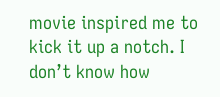movie inspired me to kick it up a notch. I don’t know how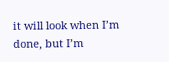it will look when I’m done, but I’m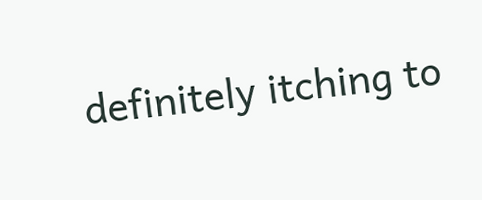definitely itching to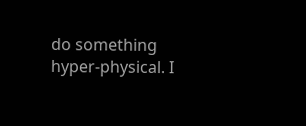do something hyper-physical. I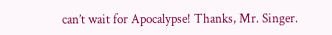can’t wait for Apocalypse! Thanks, Mr. Singer.